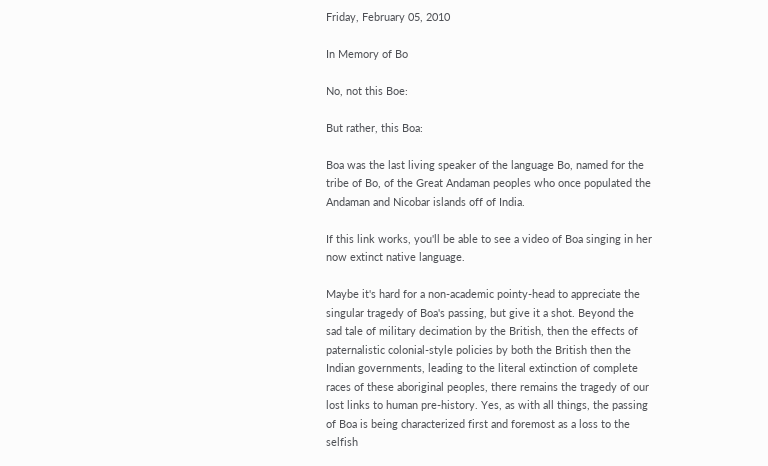Friday, February 05, 2010

In Memory of Bo

No, not this Boe:

But rather, this Boa:

Boa was the last living speaker of the language Bo, named for the tribe of Bo, of the Great Andaman peoples who once populated the Andaman and Nicobar islands off of India.

If this link works, you'll be able to see a video of Boa singing in her now extinct native language.

Maybe it's hard for a non-academic pointy-head to appreciate the singular tragedy of Boa's passing, but give it a shot. Beyond the sad tale of military decimation by the British, then the effects of paternalistic colonial-style policies by both the British then the Indian governments, leading to the literal extinction of complete races of these aboriginal peoples, there remains the tragedy of our lost links to human pre-history. Yes, as with all things, the passing of Boa is being characterized first and foremost as a loss to the selfish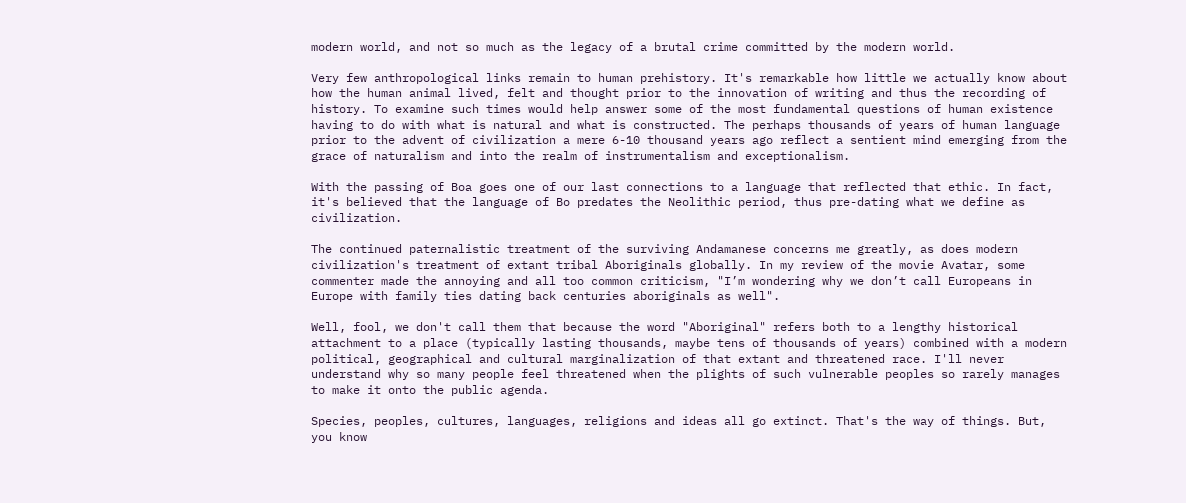modern world, and not so much as the legacy of a brutal crime committed by the modern world.

Very few anthropological links remain to human prehistory. It's remarkable how little we actually know about how the human animal lived, felt and thought prior to the innovation of writing and thus the recording of history. To examine such times would help answer some of the most fundamental questions of human existence having to do with what is natural and what is constructed. The perhaps thousands of years of human language prior to the advent of civilization a mere 6-10 thousand years ago reflect a sentient mind emerging from the grace of naturalism and into the realm of instrumentalism and exceptionalism.

With the passing of Boa goes one of our last connections to a language that reflected that ethic. In fact, it's believed that the language of Bo predates the Neolithic period, thus pre-dating what we define as civilization.

The continued paternalistic treatment of the surviving Andamanese concerns me greatly, as does modern civilization's treatment of extant tribal Aboriginals globally. In my review of the movie Avatar, some commenter made the annoying and all too common criticism, "I’m wondering why we don’t call Europeans in Europe with family ties dating back centuries aboriginals as well".

Well, fool, we don't call them that because the word "Aboriginal" refers both to a lengthy historical attachment to a place (typically lasting thousands, maybe tens of thousands of years) combined with a modern political, geographical and cultural marginalization of that extant and threatened race. I'll never understand why so many people feel threatened when the plights of such vulnerable peoples so rarely manages to make it onto the public agenda.

Species, peoples, cultures, languages, religions and ideas all go extinct. That's the way of things. But, you know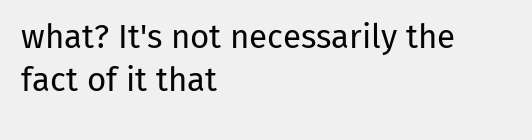what? It's not necessarily the fact of it that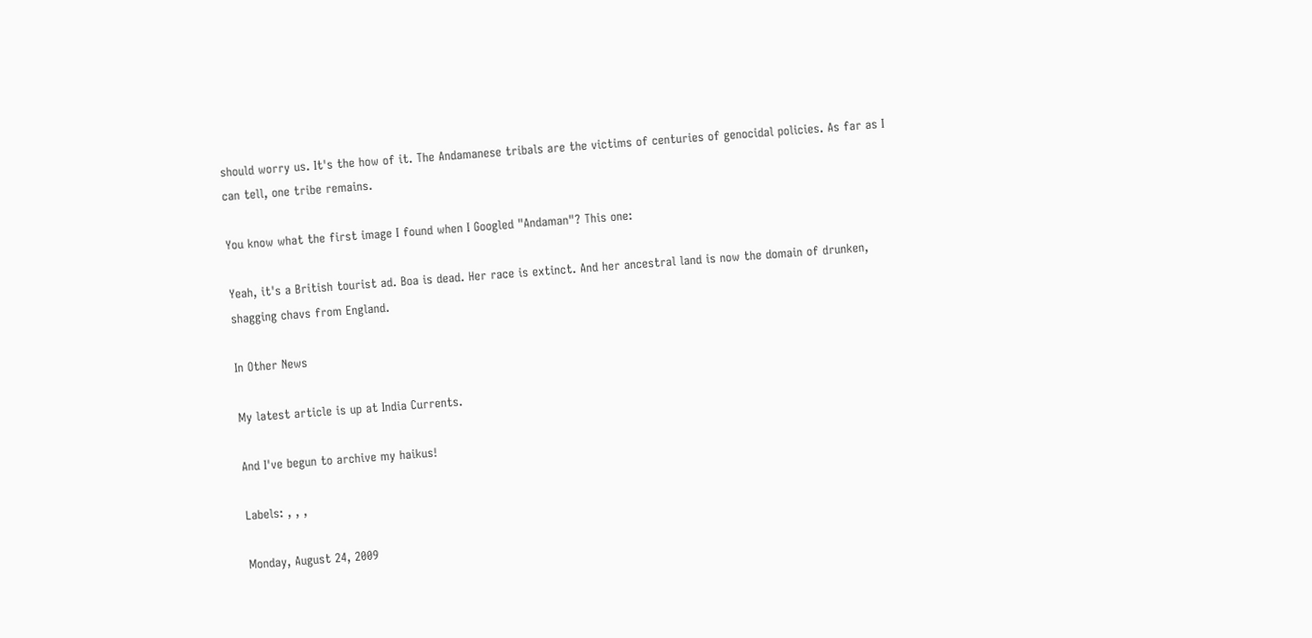should worry us. It's the how of it. The Andamanese tribals are the victims of centuries of genocidal policies. As far as I can tell, one tribe remains.

You know what the first image I found when I Googled "Andaman"? This one:

Yeah, it's a British tourist ad. Boa is dead. Her race is extinct. And her ancestral land is now the domain of drunken, shagging chavs from England.

In Other News

My latest article is up at India Currents.

And I've begun to archive my haikus!

Labels: , , ,

Monday, August 24, 2009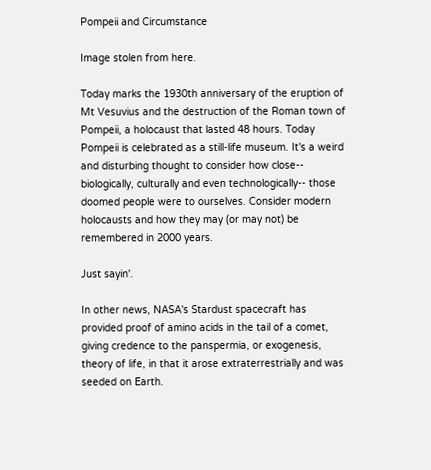Pompeii and Circumstance

Image stolen from here.

Today marks the 1930th anniversary of the eruption of Mt Vesuvius and the destruction of the Roman town of Pompeii, a holocaust that lasted 48 hours. Today Pompeii is celebrated as a still-life museum. It's a weird and disturbing thought to consider how close-- biologically, culturally and even technologically-- those doomed people were to ourselves. Consider modern holocausts and how they may (or may not) be remembered in 2000 years.

Just sayin'.

In other news, NASA's Stardust spacecraft has provided proof of amino acids in the tail of a comet, giving credence to the panspermia, or exogenesis, theory of life, in that it arose extraterrestrially and was seeded on Earth.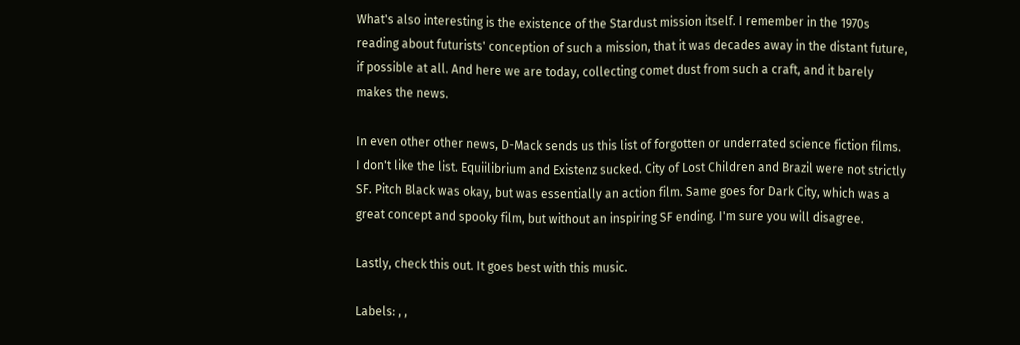What's also interesting is the existence of the Stardust mission itself. I remember in the 1970s reading about futurists' conception of such a mission, that it was decades away in the distant future, if possible at all. And here we are today, collecting comet dust from such a craft, and it barely makes the news.

In even other other news, D-Mack sends us this list of forgotten or underrated science fiction films. I don't like the list. Equiilibrium and Existenz sucked. City of Lost Children and Brazil were not strictly SF. Pitch Black was okay, but was essentially an action film. Same goes for Dark City, which was a great concept and spooky film, but without an inspiring SF ending. I'm sure you will disagree.

Lastly, check this out. It goes best with this music.

Labels: , ,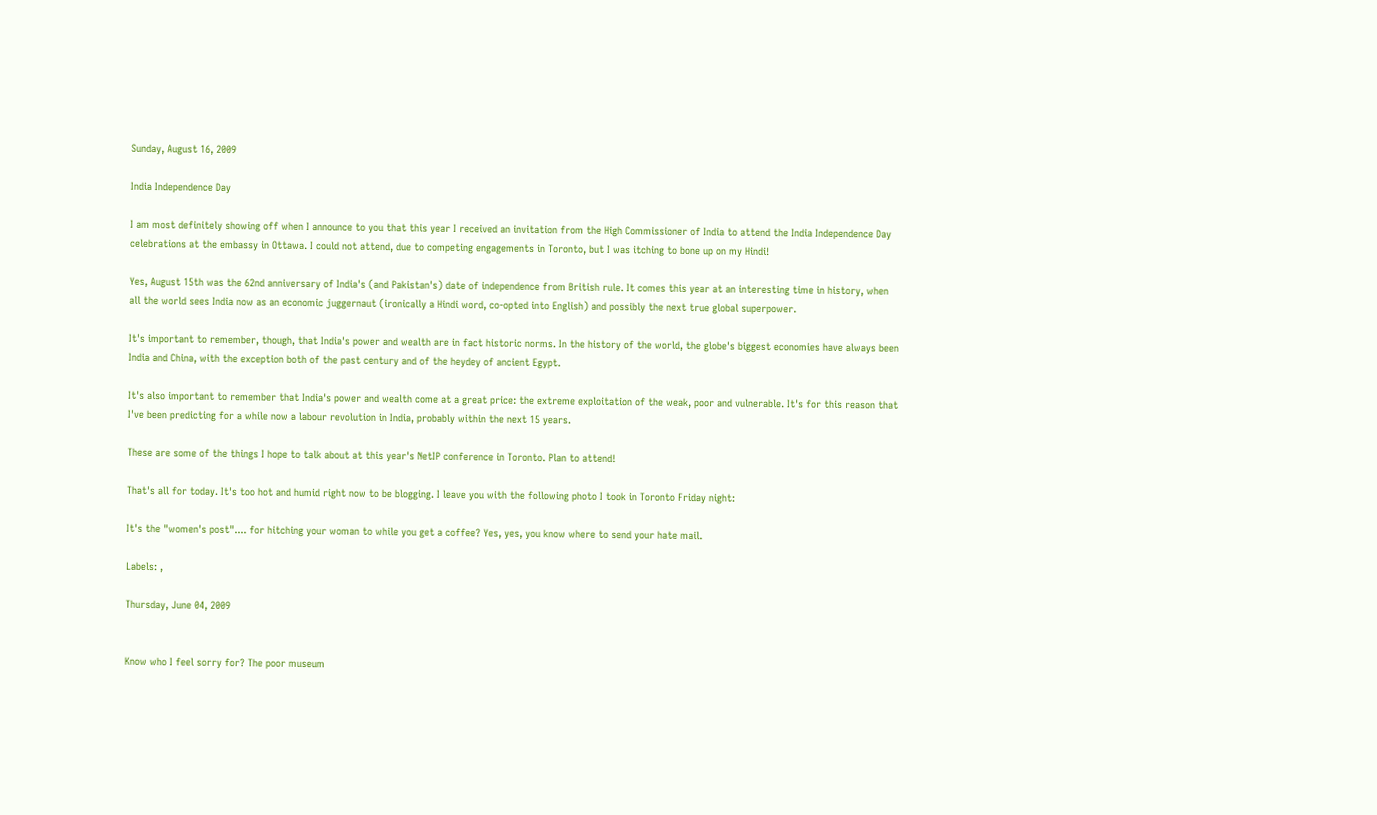Sunday, August 16, 2009

India Independence Day

I am most definitely showing off when I announce to you that this year I received an invitation from the High Commissioner of India to attend the India Independence Day celebrations at the embassy in Ottawa. I could not attend, due to competing engagements in Toronto, but I was itching to bone up on my Hindi!

Yes, August 15th was the 62nd anniversary of India's (and Pakistan's) date of independence from British rule. It comes this year at an interesting time in history, when all the world sees India now as an economic juggernaut (ironically a Hindi word, co-opted into English) and possibly the next true global superpower.

It's important to remember, though, that India's power and wealth are in fact historic norms. In the history of the world, the globe's biggest economies have always been India and China, with the exception both of the past century and of the heydey of ancient Egypt.

It's also important to remember that India's power and wealth come at a great price: the extreme exploitation of the weak, poor and vulnerable. It's for this reason that I've been predicting for a while now a labour revolution in India, probably within the next 15 years.

These are some of the things I hope to talk about at this year's NetIP conference in Toronto. Plan to attend!

That's all for today. It's too hot and humid right now to be blogging. I leave you with the following photo I took in Toronto Friday night:

It's the "women's post".... for hitching your woman to while you get a coffee? Yes, yes, you know where to send your hate mail.

Labels: ,

Thursday, June 04, 2009


Know who I feel sorry for? The poor museum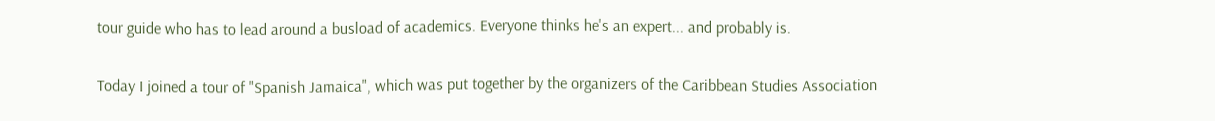tour guide who has to lead around a busload of academics. Everyone thinks he's an expert... and probably is.

Today I joined a tour of "Spanish Jamaica", which was put together by the organizers of the Caribbean Studies Association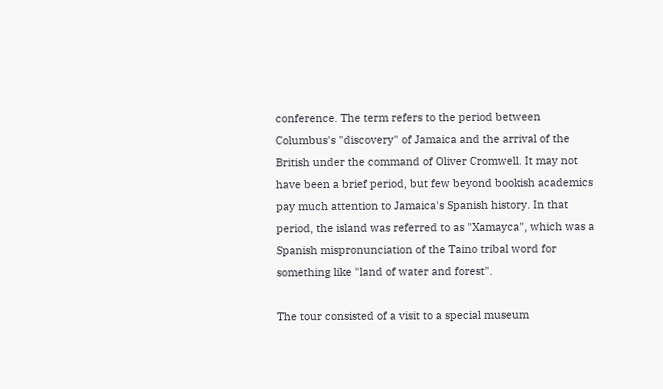conference. The term refers to the period between Columbus's "discovery" of Jamaica and the arrival of the British under the command of Oliver Cromwell. It may not have been a brief period, but few beyond bookish academics pay much attention to Jamaica's Spanish history. In that period, the island was referred to as "Xamayca", which was a Spanish mispronunciation of the Taino tribal word for something like "land of water and forest".

The tour consisted of a visit to a special museum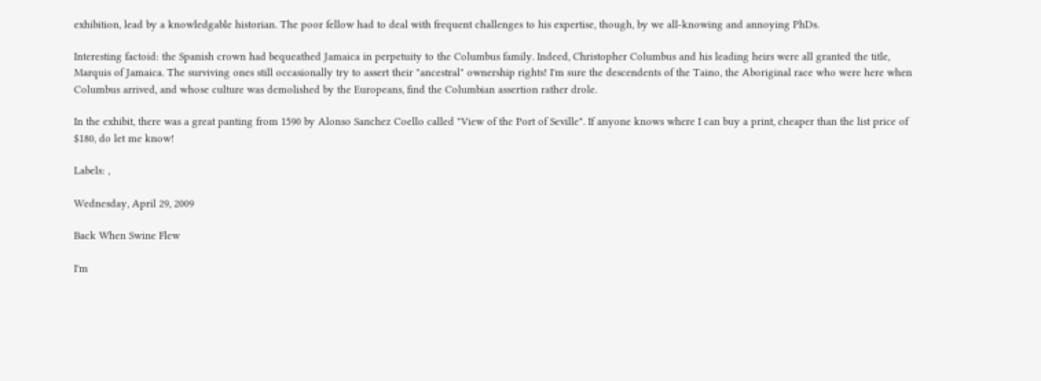exhibition, lead by a knowledgable historian. The poor fellow had to deal with frequent challenges to his expertise, though, by we all-knowing and annoying PhDs.

Interesting factoid: the Spanish crown had bequeathed Jamaica in perpetuity to the Columbus family. Indeed, Christopher Columbus and his leading heirs were all granted the title, Marquis of Jamaica. The surviving ones still occasionally try to assert their "ancestral" ownership rights! I'm sure the descendents of the Taino, the Aboriginal race who were here when Columbus arrived, and whose culture was demolished by the Europeans, find the Columbian assertion rather drole.

In the exhibit, there was a great panting from 1590 by Alonso Sanchez Coello called "View of the Port of Seville". If anyone knows where I can buy a print, cheaper than the list price of $180, do let me know!

Labels: ,

Wednesday, April 29, 2009

Back When Swine Flew

I'm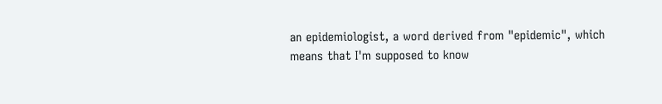an epidemiologist, a word derived from "epidemic", which means that I'm supposed to know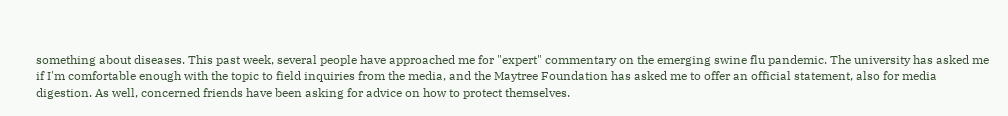something about diseases. This past week, several people have approached me for "expert" commentary on the emerging swine flu pandemic. The university has asked me if I'm comfortable enough with the topic to field inquiries from the media, and the Maytree Foundation has asked me to offer an official statement, also for media digestion. As well, concerned friends have been asking for advice on how to protect themselves.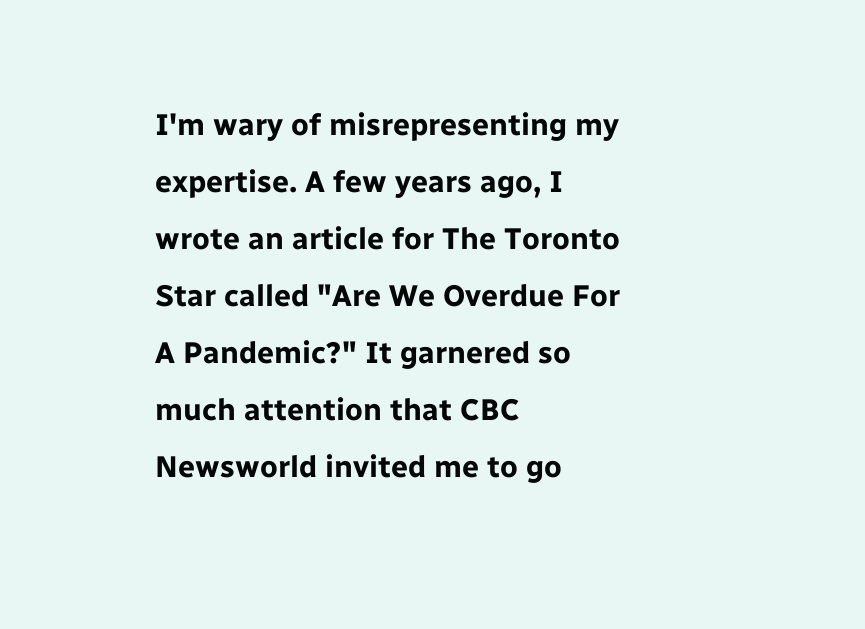I'm wary of misrepresenting my expertise. A few years ago, I wrote an article for The Toronto Star called "Are We Overdue For A Pandemic?" It garnered so much attention that CBC Newsworld invited me to go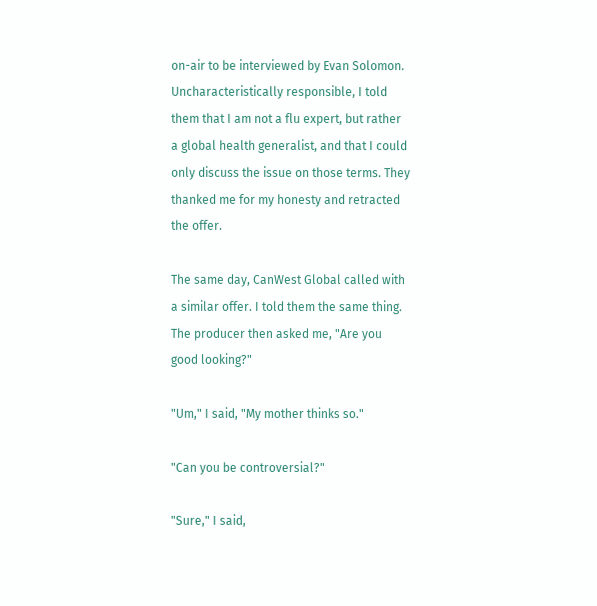on-air to be interviewed by Evan Solomon. Uncharacteristically responsible, I told them that I am not a flu expert, but rather a global health generalist, and that I could only discuss the issue on those terms. They thanked me for my honesty and retracted the offer.

The same day, CanWest Global called with a similar offer. I told them the same thing. The producer then asked me, "Are you good looking?"

"Um," I said, "My mother thinks so."

"Can you be controversial?"

"Sure," I said,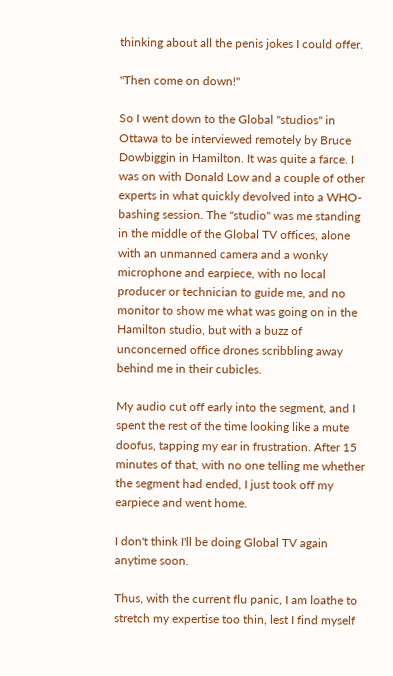thinking about all the penis jokes I could offer.

"Then come on down!"

So I went down to the Global "studios" in Ottawa to be interviewed remotely by Bruce Dowbiggin in Hamilton. It was quite a farce. I was on with Donald Low and a couple of other experts in what quickly devolved into a WHO-bashing session. The "studio" was me standing in the middle of the Global TV offices, alone with an unmanned camera and a wonky microphone and earpiece, with no local producer or technician to guide me, and no monitor to show me what was going on in the Hamilton studio, but with a buzz of unconcerned office drones scribbling away behind me in their cubicles.

My audio cut off early into the segment, and I spent the rest of the time looking like a mute doofus, tapping my ear in frustration. After 15 minutes of that, with no one telling me whether the segment had ended, I just took off my earpiece and went home.

I don't think I'll be doing Global TV again anytime soon.

Thus, with the current flu panic, I am loathe to stretch my expertise too thin, lest I find myself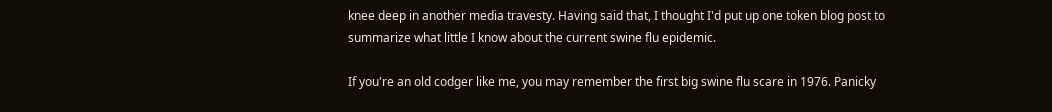knee deep in another media travesty. Having said that, I thought I'd put up one token blog post to summarize what little I know about the current swine flu epidemic.

If you're an old codger like me, you may remember the first big swine flu scare in 1976. Panicky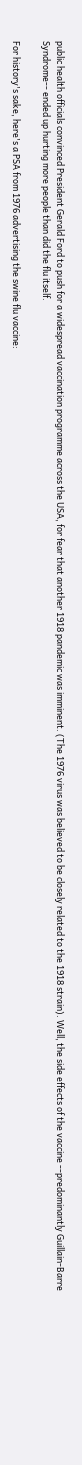public health officials convinced President Gerald Ford to push for a widespread vaccination programme across the USA, for fear that another 1918 pandemic was imminent. (The 1976 virus was believed to be closely related to the 1918 strain). Well, the side effects of the vaccine --predominantly Guillain-Barre Syndrome-- ended up hurting more people than did the flu itself.

For history's sake, here's a PSA from 1976 advertising the swine flu vaccine: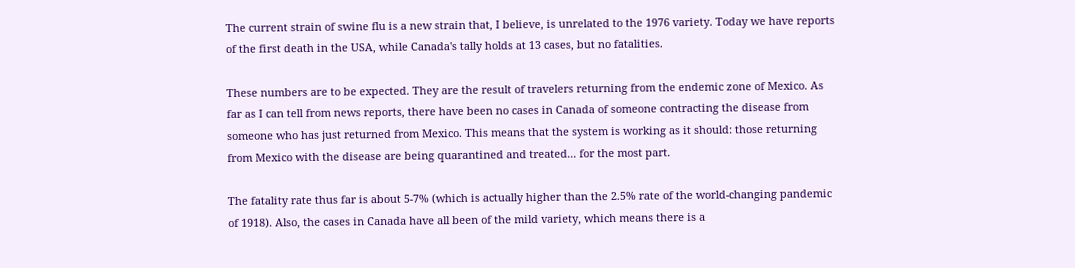The current strain of swine flu is a new strain that, I believe, is unrelated to the 1976 variety. Today we have reports of the first death in the USA, while Canada's tally holds at 13 cases, but no fatalities.

These numbers are to be expected. They are the result of travelers returning from the endemic zone of Mexico. As far as I can tell from news reports, there have been no cases in Canada of someone contracting the disease from someone who has just returned from Mexico. This means that the system is working as it should: those returning from Mexico with the disease are being quarantined and treated... for the most part.

The fatality rate thus far is about 5-7% (which is actually higher than the 2.5% rate of the world-changing pandemic of 1918). Also, the cases in Canada have all been of the mild variety, which means there is a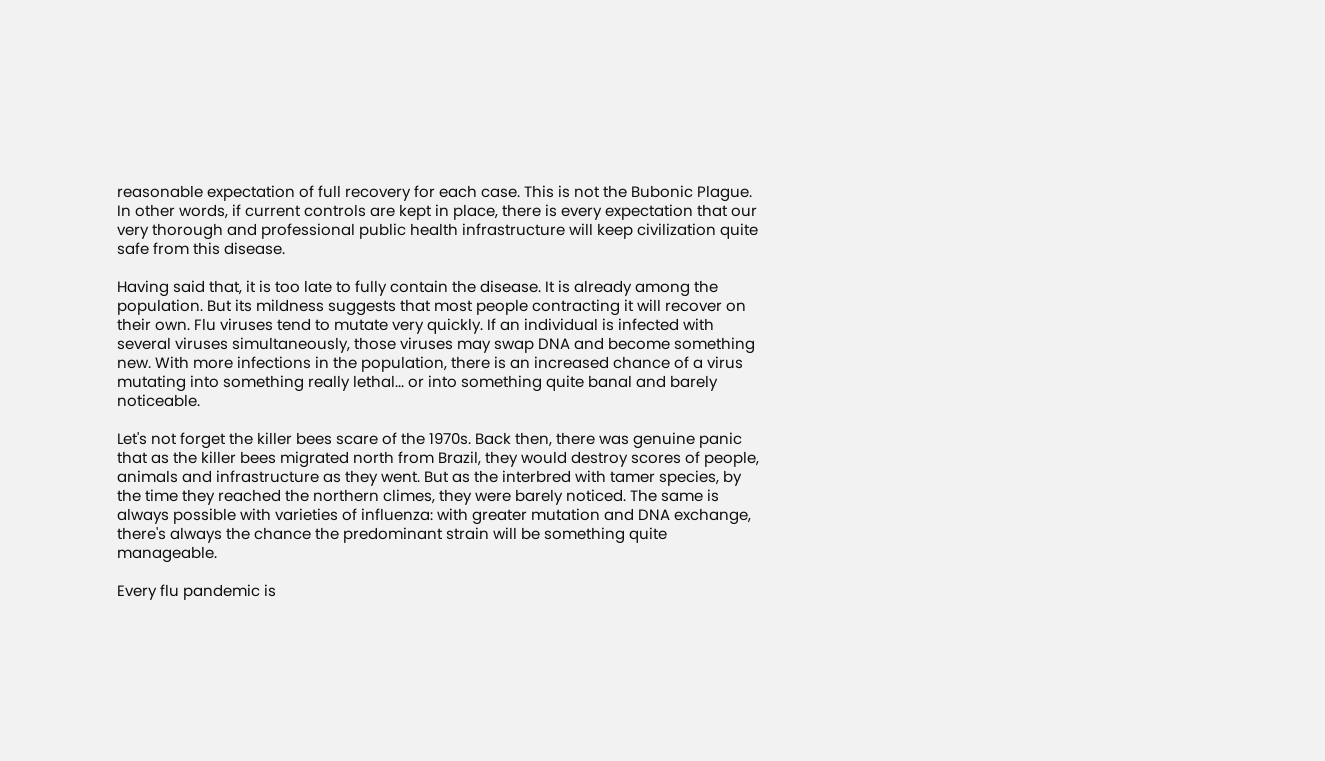reasonable expectation of full recovery for each case. This is not the Bubonic Plague. In other words, if current controls are kept in place, there is every expectation that our very thorough and professional public health infrastructure will keep civilization quite safe from this disease.

Having said that, it is too late to fully contain the disease. It is already among the population. But its mildness suggests that most people contracting it will recover on their own. Flu viruses tend to mutate very quickly. If an individual is infected with several viruses simultaneously, those viruses may swap DNA and become something new. With more infections in the population, there is an increased chance of a virus mutating into something really lethal... or into something quite banal and barely noticeable.

Let's not forget the killer bees scare of the 1970s. Back then, there was genuine panic that as the killer bees migrated north from Brazil, they would destroy scores of people, animals and infrastructure as they went. But as the interbred with tamer species, by the time they reached the northern climes, they were barely noticed. The same is always possible with varieties of influenza: with greater mutation and DNA exchange, there's always the chance the predominant strain will be something quite manageable.

Every flu pandemic is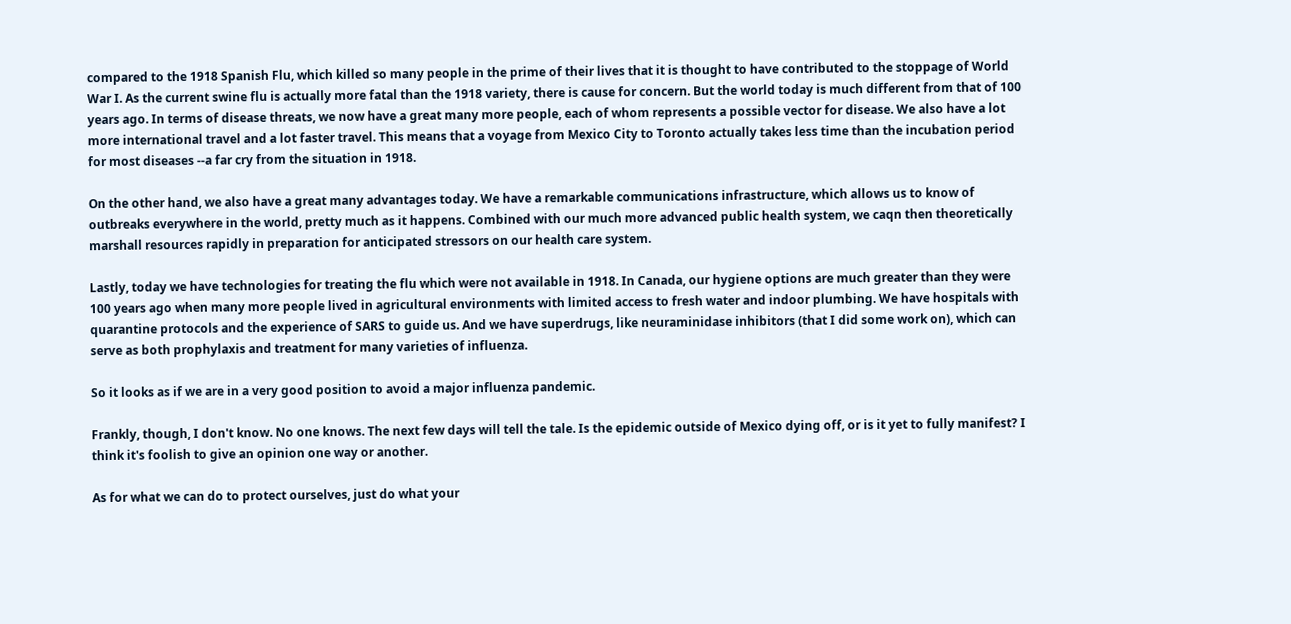compared to the 1918 Spanish Flu, which killed so many people in the prime of their lives that it is thought to have contributed to the stoppage of World War I. As the current swine flu is actually more fatal than the 1918 variety, there is cause for concern. But the world today is much different from that of 100 years ago. In terms of disease threats, we now have a great many more people, each of whom represents a possible vector for disease. We also have a lot more international travel and a lot faster travel. This means that a voyage from Mexico City to Toronto actually takes less time than the incubation period for most diseases --a far cry from the situation in 1918.

On the other hand, we also have a great many advantages today. We have a remarkable communications infrastructure, which allows us to know of outbreaks everywhere in the world, pretty much as it happens. Combined with our much more advanced public health system, we caqn then theoretically marshall resources rapidly in preparation for anticipated stressors on our health care system.

Lastly, today we have technologies for treating the flu which were not available in 1918. In Canada, our hygiene options are much greater than they were 100 years ago when many more people lived in agricultural environments with limited access to fresh water and indoor plumbing. We have hospitals with quarantine protocols and the experience of SARS to guide us. And we have superdrugs, like neuraminidase inhibitors (that I did some work on), which can serve as both prophylaxis and treatment for many varieties of influenza.

So it looks as if we are in a very good position to avoid a major influenza pandemic.

Frankly, though, I don't know. No one knows. The next few days will tell the tale. Is the epidemic outside of Mexico dying off, or is it yet to fully manifest? I think it's foolish to give an opinion one way or another.

As for what we can do to protect ourselves, just do what your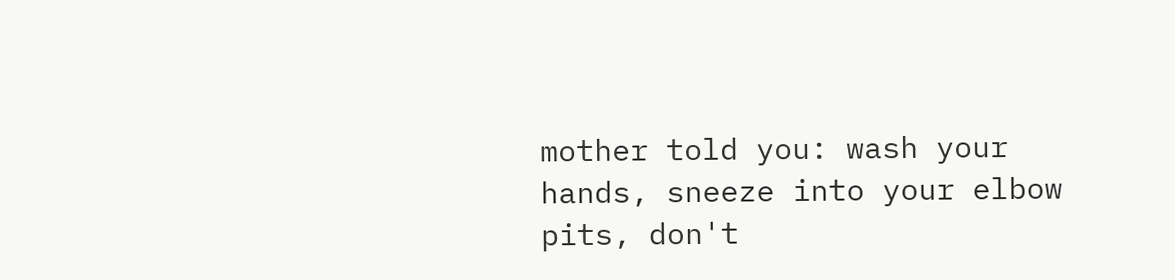mother told you: wash your hands, sneeze into your elbow pits, don't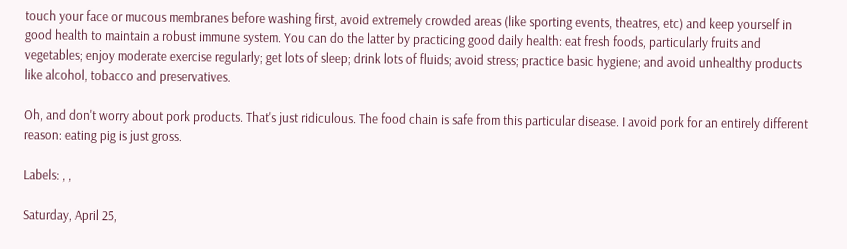touch your face or mucous membranes before washing first, avoid extremely crowded areas (like sporting events, theatres, etc) and keep yourself in good health to maintain a robust immune system. You can do the latter by practicing good daily health: eat fresh foods, particularly fruits and vegetables; enjoy moderate exercise regularly; get lots of sleep; drink lots of fluids; avoid stress; practice basic hygiene; and avoid unhealthy products like alcohol, tobacco and preservatives.

Oh, and don't worry about pork products. That's just ridiculous. The food chain is safe from this particular disease. I avoid pork for an entirely different reason: eating pig is just gross.

Labels: , ,

Saturday, April 25,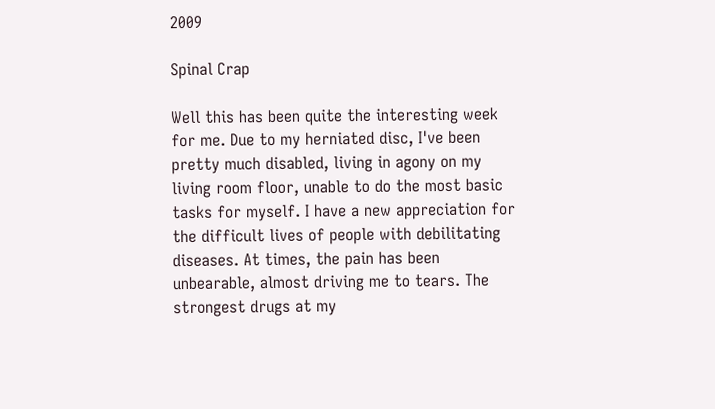2009

Spinal Crap

Well this has been quite the interesting week for me. Due to my herniated disc, I've been pretty much disabled, living in agony on my living room floor, unable to do the most basic tasks for myself. I have a new appreciation for the difficult lives of people with debilitating diseases. At times, the pain has been unbearable, almost driving me to tears. The strongest drugs at my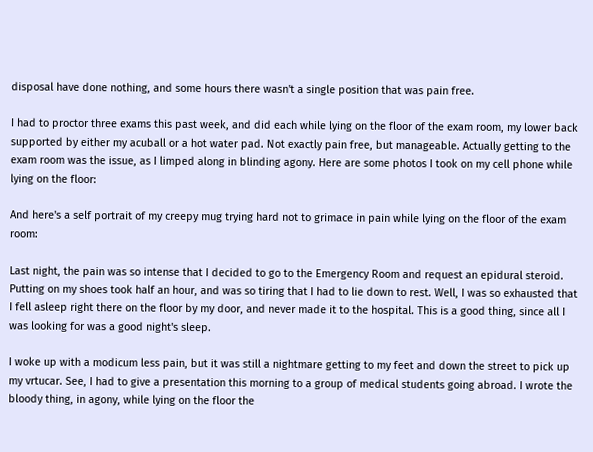disposal have done nothing, and some hours there wasn't a single position that was pain free.

I had to proctor three exams this past week, and did each while lying on the floor of the exam room, my lower back supported by either my acuball or a hot water pad. Not exactly pain free, but manageable. Actually getting to the exam room was the issue, as I limped along in blinding agony. Here are some photos I took on my cell phone while lying on the floor:

And here's a self portrait of my creepy mug trying hard not to grimace in pain while lying on the floor of the exam room:

Last night, the pain was so intense that I decided to go to the Emergency Room and request an epidural steroid. Putting on my shoes took half an hour, and was so tiring that I had to lie down to rest. Well, I was so exhausted that I fell asleep right there on the floor by my door, and never made it to the hospital. This is a good thing, since all I was looking for was a good night's sleep.

I woke up with a modicum less pain, but it was still a nightmare getting to my feet and down the street to pick up my vrtucar. See, I had to give a presentation this morning to a group of medical students going abroad. I wrote the bloody thing, in agony, while lying on the floor the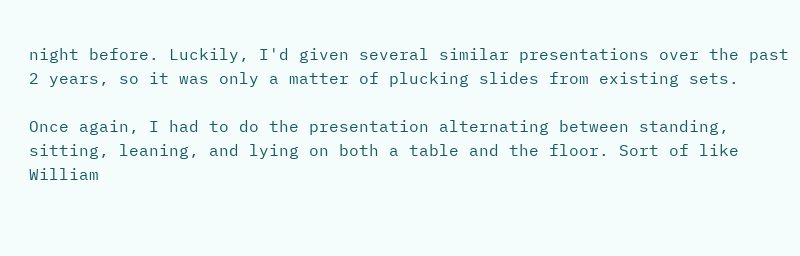night before. Luckily, I'd given several similar presentations over the past 2 years, so it was only a matter of plucking slides from existing sets.

Once again, I had to do the presentation alternating between standing, sitting, leaning, and lying on both a table and the floor. Sort of like William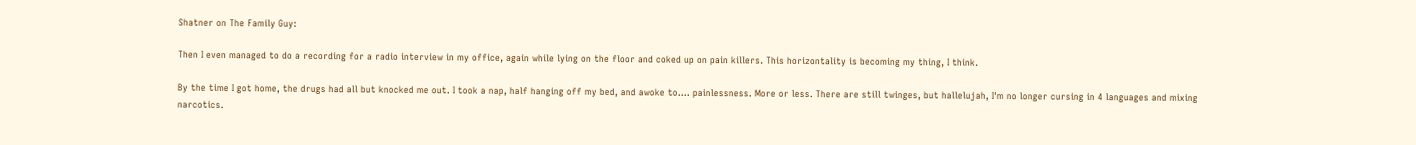Shatner on The Family Guy:

Then I even managed to do a recording for a radio interview in my office, again while lying on the floor and coked up on pain killers. This horizontality is becoming my thing, I think.

By the time I got home, the drugs had all but knocked me out. I took a nap, half hanging off my bed, and awoke to.... painlessness. More or less. There are still twinges, but hallelujah, I'm no longer cursing in 4 languages and mixing narcotics.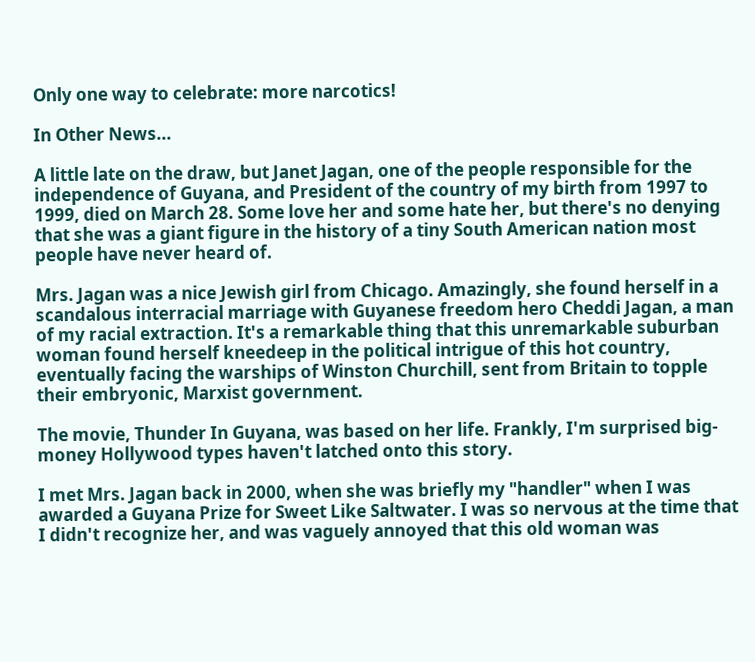Only one way to celebrate: more narcotics!

In Other News...

A little late on the draw, but Janet Jagan, one of the people responsible for the independence of Guyana, and President of the country of my birth from 1997 to 1999, died on March 28. Some love her and some hate her, but there's no denying that she was a giant figure in the history of a tiny South American nation most people have never heard of.

Mrs. Jagan was a nice Jewish girl from Chicago. Amazingly, she found herself in a scandalous interracial marriage with Guyanese freedom hero Cheddi Jagan, a man of my racial extraction. It's a remarkable thing that this unremarkable suburban woman found herself kneedeep in the political intrigue of this hot country, eventually facing the warships of Winston Churchill, sent from Britain to topple their embryonic, Marxist government.

The movie, Thunder In Guyana, was based on her life. Frankly, I'm surprised big-money Hollywood types haven't latched onto this story.

I met Mrs. Jagan back in 2000, when she was briefly my "handler" when I was awarded a Guyana Prize for Sweet Like Saltwater. I was so nervous at the time that I didn't recognize her, and was vaguely annoyed that this old woman was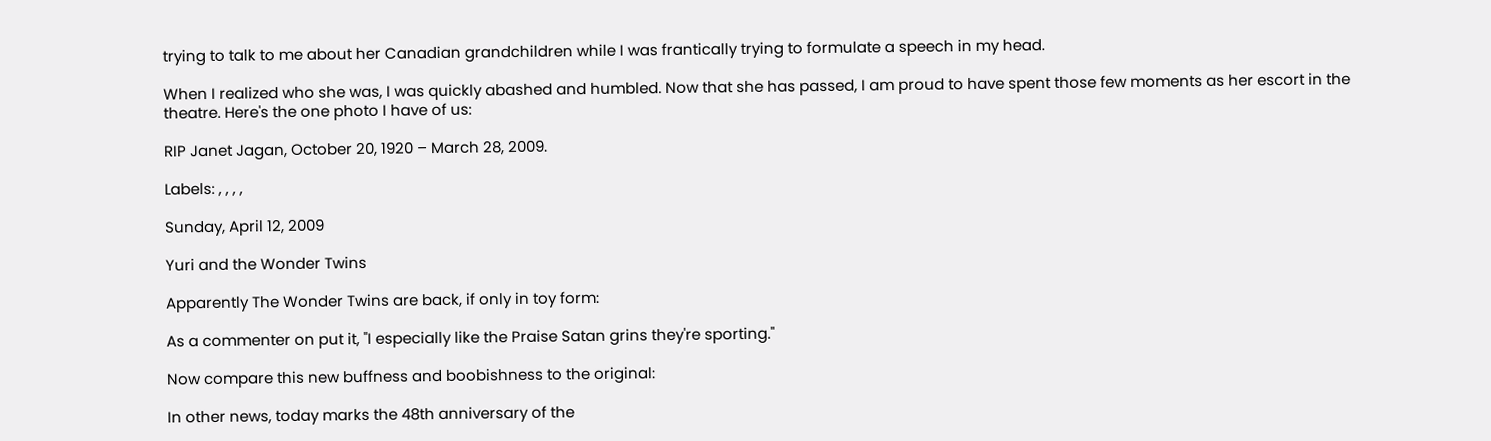trying to talk to me about her Canadian grandchildren while I was frantically trying to formulate a speech in my head.

When I realized who she was, I was quickly abashed and humbled. Now that she has passed, I am proud to have spent those few moments as her escort in the theatre. Here's the one photo I have of us:

RIP Janet Jagan, October 20, 1920 – March 28, 2009.

Labels: , , , ,

Sunday, April 12, 2009

Yuri and the Wonder Twins

Apparently The Wonder Twins are back, if only in toy form:

As a commenter on put it, "I especially like the Praise Satan grins they're sporting."

Now compare this new buffness and boobishness to the original:

In other news, today marks the 48th anniversary of the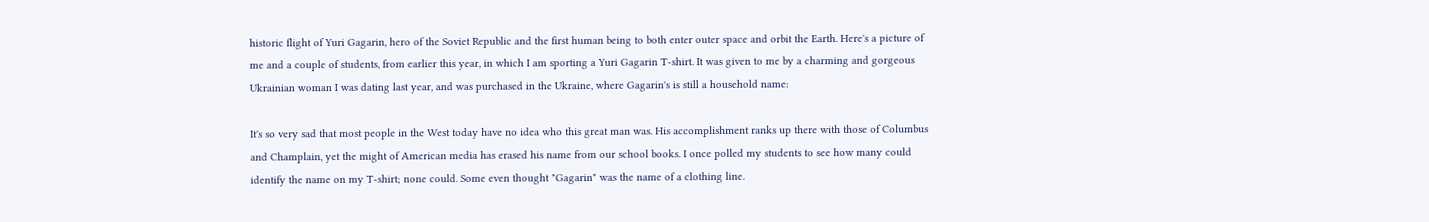historic flight of Yuri Gagarin, hero of the Soviet Republic and the first human being to both enter outer space and orbit the Earth. Here's a picture of me and a couple of students, from earlier this year, in which I am sporting a Yuri Gagarin T-shirt. It was given to me by a charming and gorgeous Ukrainian woman I was dating last year, and was purchased in the Ukraine, where Gagarin's is still a household name:

It's so very sad that most people in the West today have no idea who this great man was. His accomplishment ranks up there with those of Columbus and Champlain, yet the might of American media has erased his name from our school books. I once polled my students to see how many could identify the name on my T-shirt; none could. Some even thought "Gagarin" was the name of a clothing line.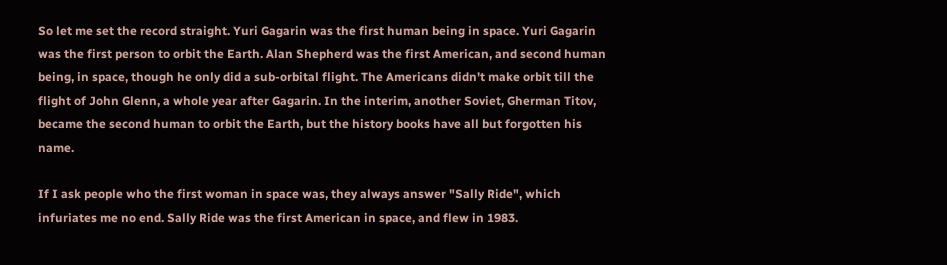So let me set the record straight. Yuri Gagarin was the first human being in space. Yuri Gagarin was the first person to orbit the Earth. Alan Shepherd was the first American, and second human being, in space, though he only did a sub-orbital flight. The Americans didn't make orbit till the flight of John Glenn, a whole year after Gagarin. In the interim, another Soviet, Gherman Titov, became the second human to orbit the Earth, but the history books have all but forgotten his name.

If I ask people who the first woman in space was, they always answer "Sally Ride", which infuriates me no end. Sally Ride was the first American in space, and flew in 1983.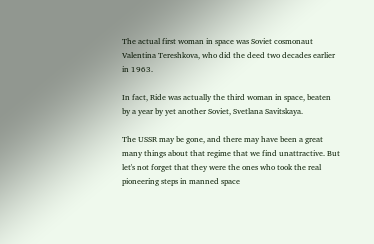The actual first woman in space was Soviet cosmonaut Valentina Tereshkova, who did the deed two decades earlier in 1963.

In fact, Ride was actually the third woman in space, beaten by a year by yet another Soviet, Svetlana Savitskaya.

The USSR may be gone, and there may have been a great many things about that regime that we find unattractive. But let's not forget that they were the ones who took the real pioneering steps in manned space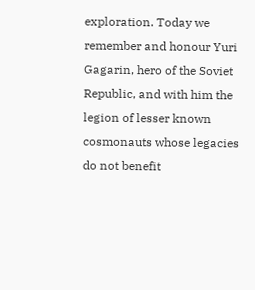exploration. Today we remember and honour Yuri Gagarin, hero of the Soviet Republic, and with him the legion of lesser known cosmonauts whose legacies do not benefit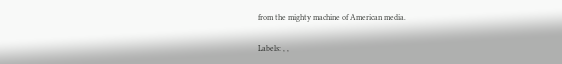from the mighty machine of American media.

Labels: , ,